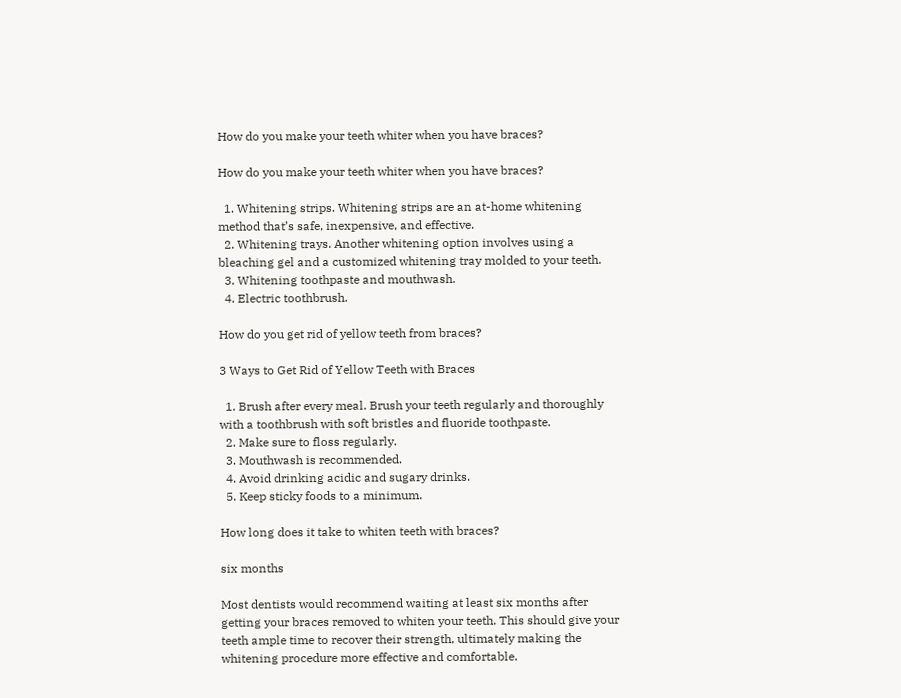How do you make your teeth whiter when you have braces?

How do you make your teeth whiter when you have braces?

  1. Whitening strips. Whitening strips are an at-home whitening method that’s safe, inexpensive, and effective.
  2. Whitening trays. Another whitening option involves using a bleaching gel and a customized whitening tray molded to your teeth.
  3. Whitening toothpaste and mouthwash.
  4. Electric toothbrush.

How do you get rid of yellow teeth from braces?

3 Ways to Get Rid of Yellow Teeth with Braces

  1. Brush after every meal. Brush your teeth regularly and thoroughly with a toothbrush with soft bristles and fluoride toothpaste.
  2. Make sure to floss regularly.
  3. Mouthwash is recommended.
  4. Avoid drinking acidic and sugary drinks.
  5. Keep sticky foods to a minimum.

How long does it take to whiten teeth with braces?

six months

Most dentists would recommend waiting at least six months after getting your braces removed to whiten your teeth. This should give your teeth ample time to recover their strength, ultimately making the whitening procedure more effective and comfortable.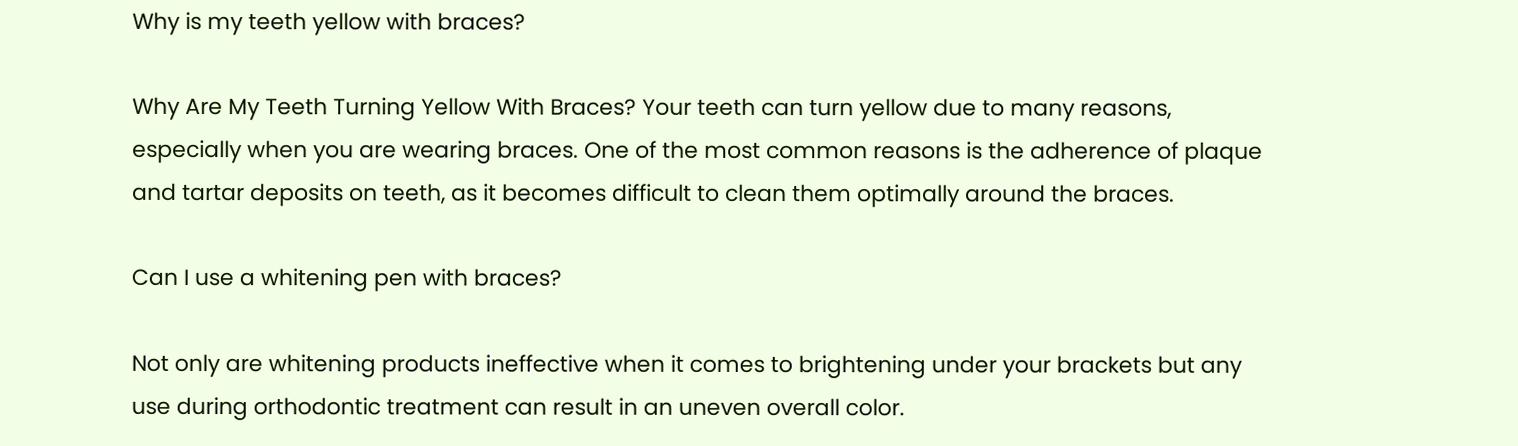Why is my teeth yellow with braces?

Why Are My Teeth Turning Yellow With Braces? Your teeth can turn yellow due to many reasons, especially when you are wearing braces. One of the most common reasons is the adherence of plaque and tartar deposits on teeth, as it becomes difficult to clean them optimally around the braces.

Can I use a whitening pen with braces?

Not only are whitening products ineffective when it comes to brightening under your brackets but any use during orthodontic treatment can result in an uneven overall color.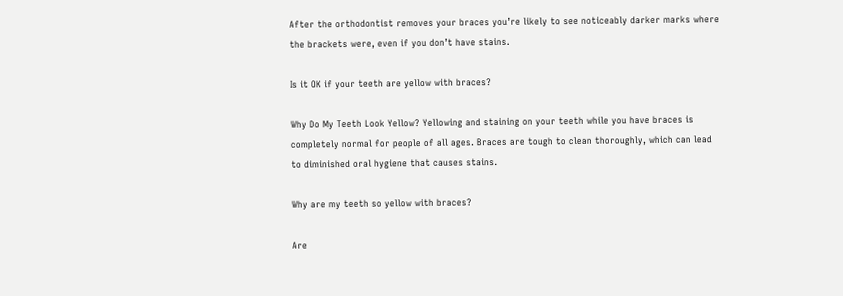After the orthodontist removes your braces you’re likely to see noticeably darker marks where the brackets were, even if you don’t have stains.

Is it OK if your teeth are yellow with braces?

Why Do My Teeth Look Yellow? Yellowing and staining on your teeth while you have braces is completely normal for people of all ages. Braces are tough to clean thoroughly, which can lead to diminished oral hygiene that causes stains.

Why are my teeth so yellow with braces?

Are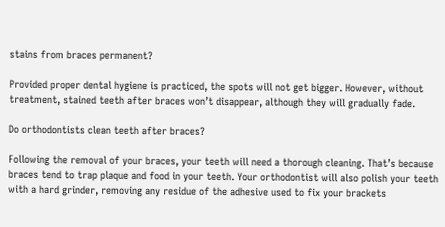stains from braces permanent?

Provided proper dental hygiene is practiced, the spots will not get bigger. However, without treatment, stained teeth after braces won’t disappear, although they will gradually fade.

Do orthodontists clean teeth after braces?

Following the removal of your braces, your teeth will need a thorough cleaning. That’s because braces tend to trap plaque and food in your teeth. Your orthodontist will also polish your teeth with a hard grinder, removing any residue of the adhesive used to fix your brackets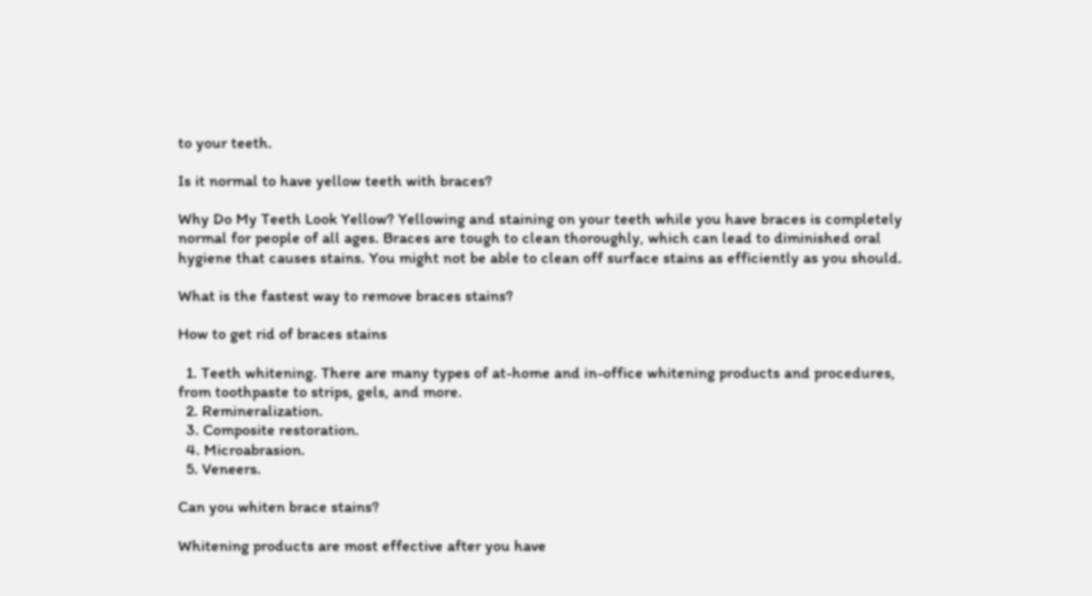to your teeth.

Is it normal to have yellow teeth with braces?

Why Do My Teeth Look Yellow? Yellowing and staining on your teeth while you have braces is completely normal for people of all ages. Braces are tough to clean thoroughly, which can lead to diminished oral hygiene that causes stains. You might not be able to clean off surface stains as efficiently as you should.

What is the fastest way to remove braces stains?

How to get rid of braces stains

  1. Teeth whitening. There are many types of at-home and in-office whitening products and procedures, from toothpaste to strips, gels, and more.
  2. Remineralization.
  3. Composite restoration.
  4. Microabrasion.
  5. Veneers.

Can you whiten brace stains?

Whitening products are most effective after you have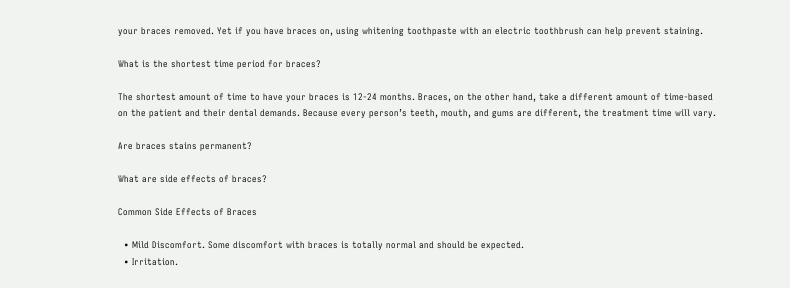your braces removed. Yet if you have braces on, using whitening toothpaste with an electric toothbrush can help prevent staining.

What is the shortest time period for braces?

The shortest amount of time to have your braces is 12-24 months. Braces, on the other hand, take a different amount of time-based on the patient and their dental demands. Because every person’s teeth, mouth, and gums are different, the treatment time will vary.

Are braces stains permanent?

What are side effects of braces?

Common Side Effects of Braces

  • Mild Discomfort. Some discomfort with braces is totally normal and should be expected.
  • Irritation.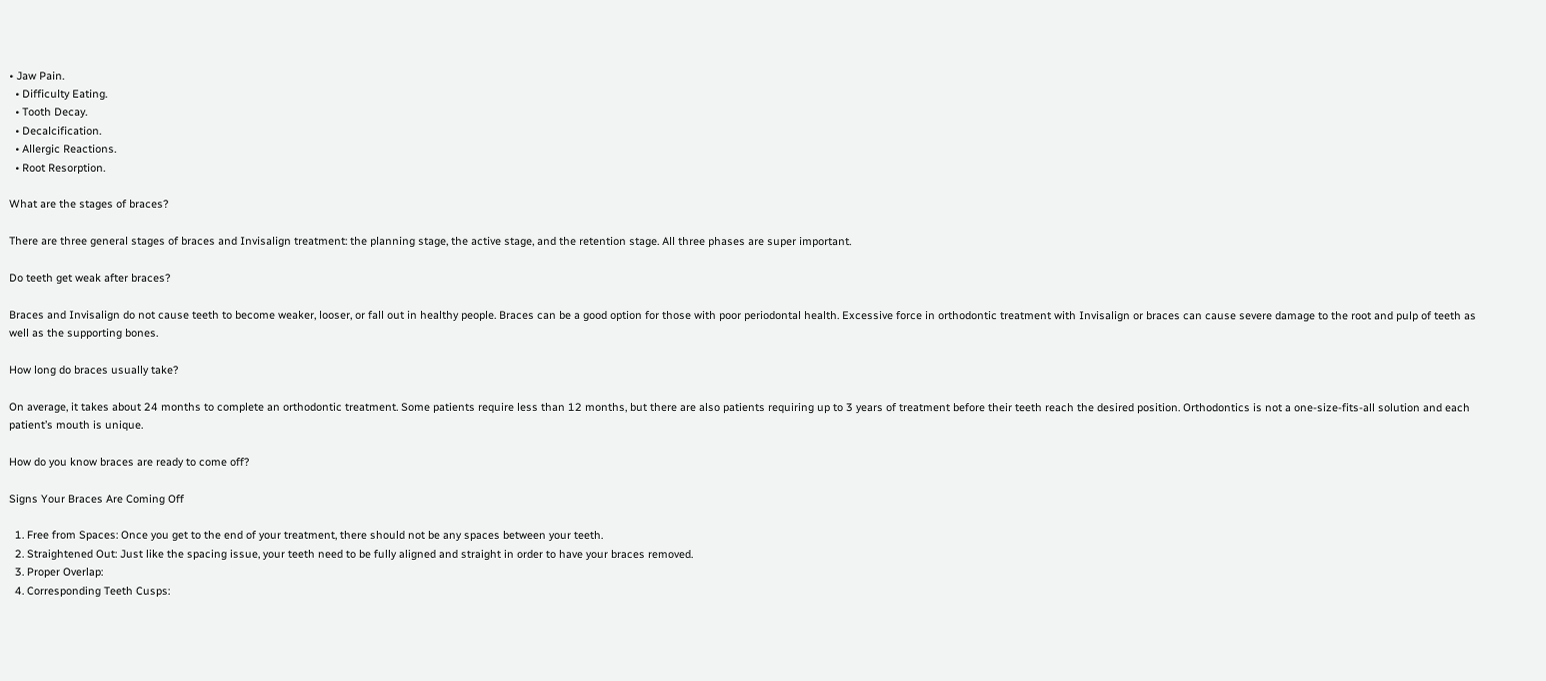• Jaw Pain.
  • Difficulty Eating.
  • Tooth Decay.
  • Decalcification.
  • Allergic Reactions.
  • Root Resorption.

What are the stages of braces?

There are three general stages of braces and Invisalign treatment: the planning stage, the active stage, and the retention stage. All three phases are super important.

Do teeth get weak after braces?

Braces and Invisalign do not cause teeth to become weaker, looser, or fall out in healthy people. Braces can be a good option for those with poor periodontal health. Excessive force in orthodontic treatment with Invisalign or braces can cause severe damage to the root and pulp of teeth as well as the supporting bones.

How long do braces usually take?

On average, it takes about 24 months to complete an orthodontic treatment. Some patients require less than 12 months, but there are also patients requiring up to 3 years of treatment before their teeth reach the desired position. Orthodontics is not a one-size-fits-all solution and each patient’s mouth is unique.

How do you know braces are ready to come off?

Signs Your Braces Are Coming Off

  1. Free from Spaces: Once you get to the end of your treatment, there should not be any spaces between your teeth.
  2. Straightened Out: Just like the spacing issue, your teeth need to be fully aligned and straight in order to have your braces removed.
  3. Proper Overlap:
  4. Corresponding Teeth Cusps: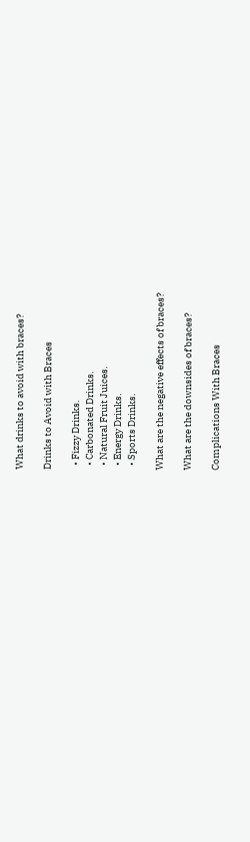What drinks to avoid with braces?

Drinks to Avoid with Braces

  • Fizzy Drinks.
  • Carbonated Drinks.
  • Natural Fruit Juices.
  • Energy Drinks.
  • Sports Drinks.

What are the negative effects of braces?

What are the downsides of braces?

Complications With Braces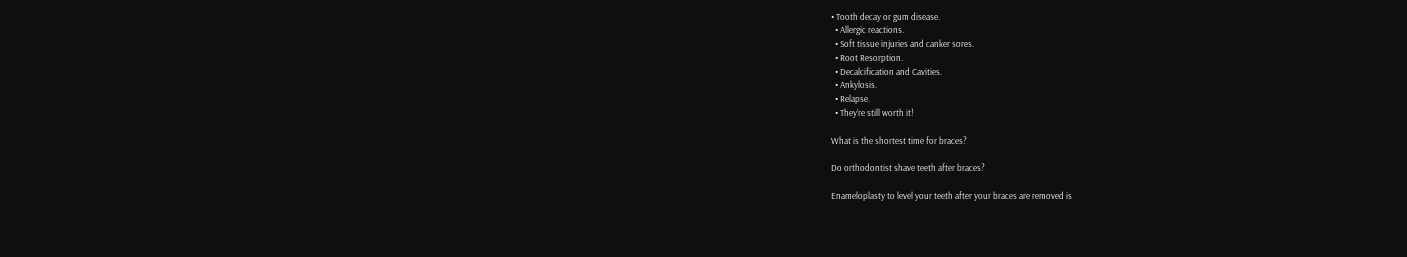• Tooth decay or gum disease.
  • Allergic reactions.
  • Soft tissue injuries and canker sores.
  • Root Resorption.
  • Decalcification and Cavities.
  • Ankylosis.
  • Relapse.
  • They’re still worth it!

What is the shortest time for braces?

Do orthodontist shave teeth after braces?

Enameloplasty to level your teeth after your braces are removed is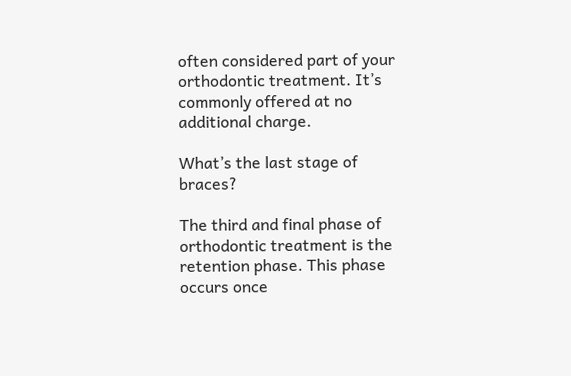often considered part of your orthodontic treatment. It’s commonly offered at no additional charge.

What’s the last stage of braces?

The third and final phase of orthodontic treatment is the retention phase. This phase occurs once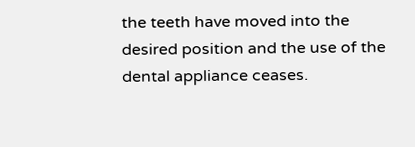the teeth have moved into the desired position and the use of the dental appliance ceases.